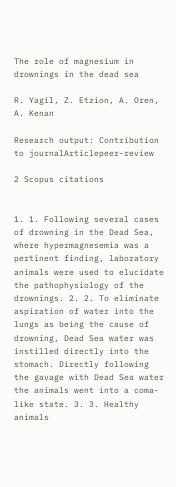The role of magnesium in drownings in the dead sea

R. Yagil, Z. Etzion, A. Oren, A. Kenan

Research output: Contribution to journalArticlepeer-review

2 Scopus citations


1. 1. Following several cases of drowning in the Dead Sea, where hypermagnesemia was a pertinent finding, laboratory animals were used to elucidate the pathophysiology of the drownings. 2. 2. To eliminate aspiration of water into the lungs as being the cause of drowning, Dead Sea water was instilled directly into the stomach. Directly following the gavage with Dead Sea water the animals went into a coma-like state. 3. 3. Healthy animals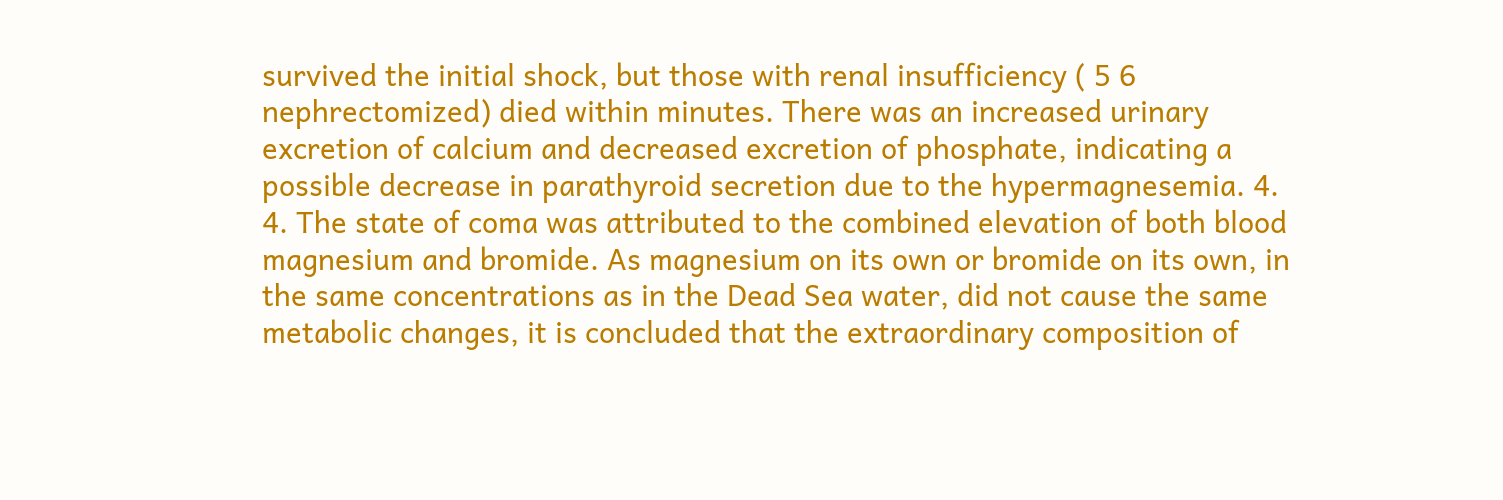survived the initial shock, but those with renal insufficiency ( 5 6 nephrectomized) died within minutes. There was an increased urinary excretion of calcium and decreased excretion of phosphate, indicating a possible decrease in parathyroid secretion due to the hypermagnesemia. 4. 4. The state of coma was attributed to the combined elevation of both blood magnesium and bromide. As magnesium on its own or bromide on its own, in the same concentrations as in the Dead Sea water, did not cause the same metabolic changes, it is concluded that the extraordinary composition of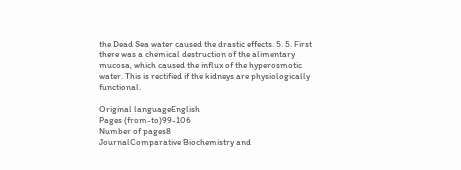the Dead Sea water caused the drastic effects. 5. 5. First there was a chemical destruction of the alimentary mucosa, which caused the influx of the hyperosmotic water. This is rectified if the kidneys are physiologically functional.

Original languageEnglish
Pages (from-to)99-106
Number of pages8
JournalComparative Biochemistry and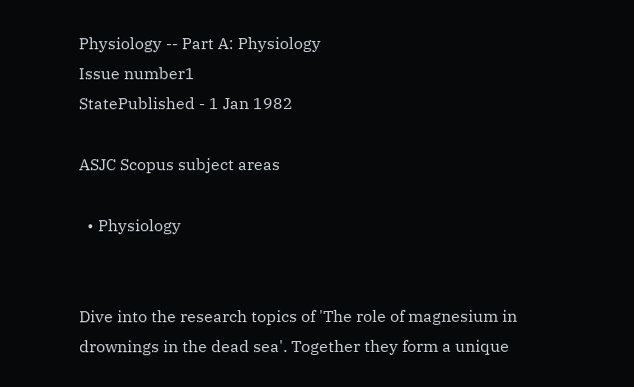Physiology -- Part A: Physiology
Issue number1
StatePublished - 1 Jan 1982

ASJC Scopus subject areas

  • Physiology


Dive into the research topics of 'The role of magnesium in drownings in the dead sea'. Together they form a unique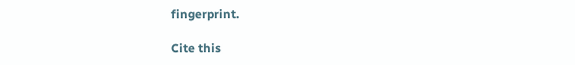fingerprint.

Cite this